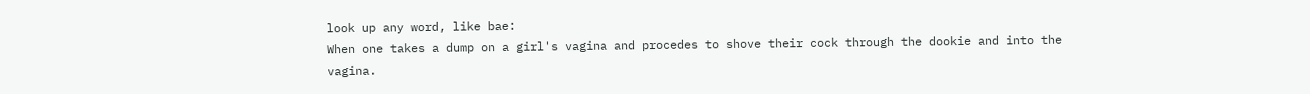look up any word, like bae:
When one takes a dump on a girl's vagina and procedes to shove their cock through the dookie and into the vagina.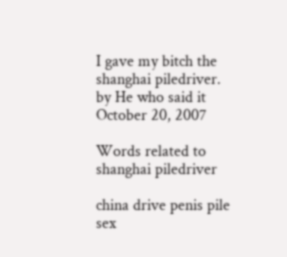I gave my bitch the shanghai piledriver.
by He who said it October 20, 2007

Words related to shanghai piledriver

china drive penis pile sex